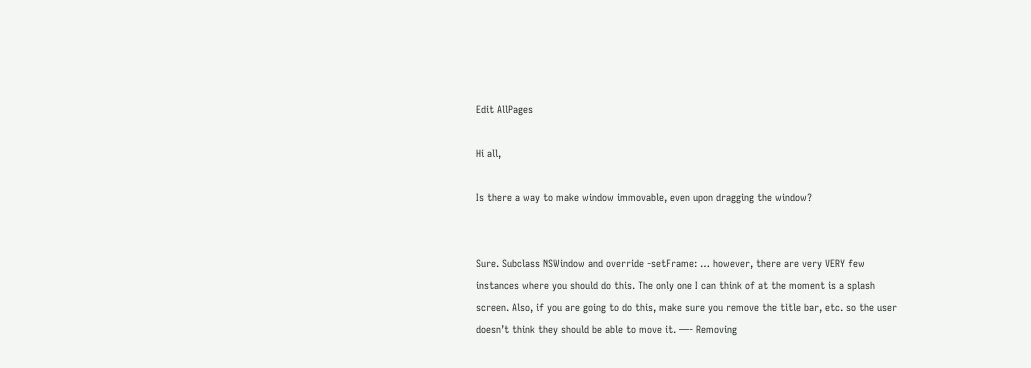Edit AllPages

Hi all,

Is there a way to make window immovable, even upon dragging the window?


Sure. Subclass NSWindow and override -setFrame: … however, there are very VERY few instances where you should do this. The only one I can think of at the moment is a splash screen. Also, if you are going to do this, make sure you remove the title bar, etc. so the user doesn’t think they should be able to move it. —- Removing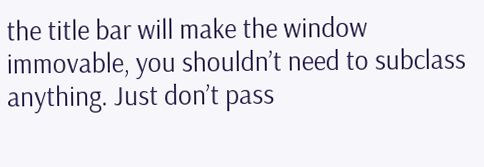the title bar will make the window immovable, you shouldn’t need to subclass anything. Just don’t pass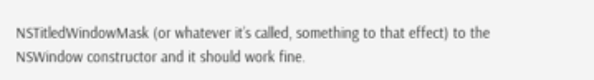NSTitledWindowMask (or whatever it’s called, something to that effect) to the NSWindow constructor and it should work fine.